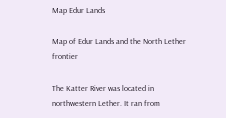Map Edur Lands

Map of Edur Lands and the North Lether frontier

The Katter River was located in northwestern Lether. It ran from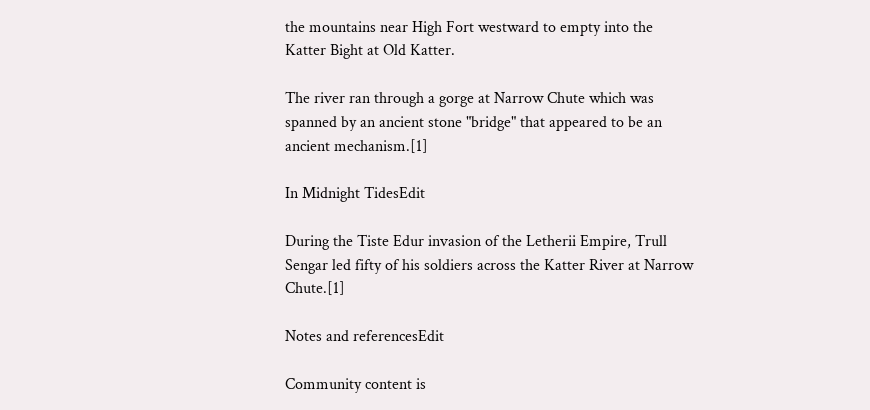the mountains near High Fort westward to empty into the Katter Bight at Old Katter.

The river ran through a gorge at Narrow Chute which was spanned by an ancient stone "bridge" that appeared to be an ancient mechanism.[1]

In Midnight TidesEdit

During the Tiste Edur invasion of the Letherii Empire, Trull Sengar led fifty of his soldiers across the Katter River at Narrow Chute.[1]

Notes and referencesEdit

Community content is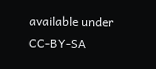available under CC-BY-SA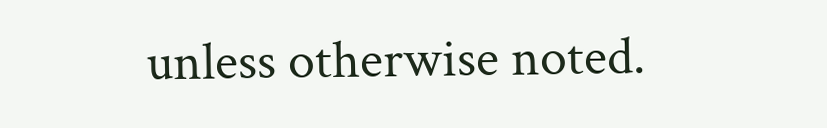unless otherwise noted.